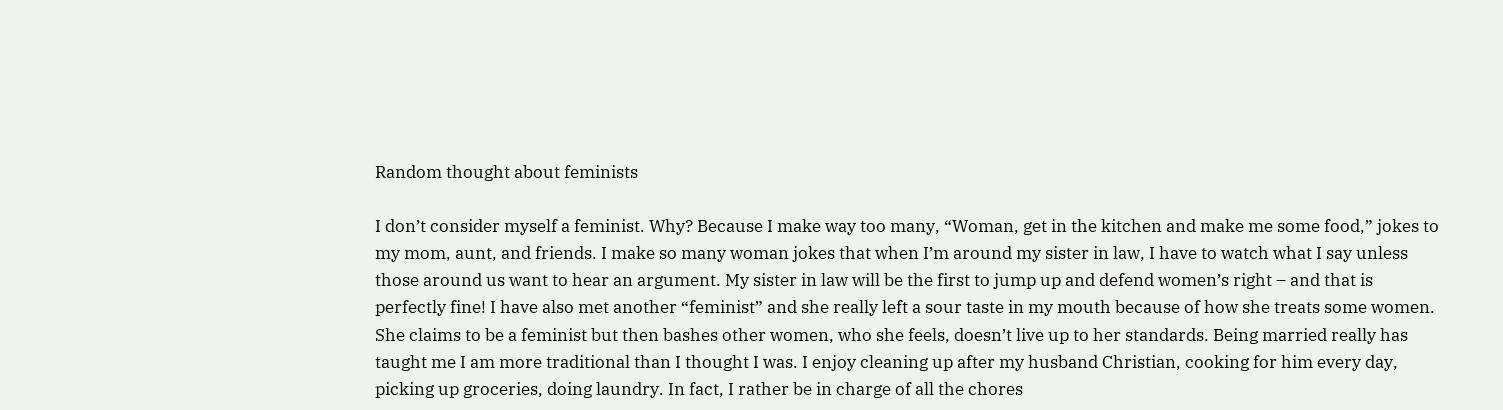Random thought about feminists

I don’t consider myself a feminist. Why? Because I make way too many, “Woman, get in the kitchen and make me some food,” jokes to my mom, aunt, and friends. I make so many woman jokes that when I’m around my sister in law, I have to watch what I say unless those around us want to hear an argument. My sister in law will be the first to jump up and defend women’s right – and that is perfectly fine! I have also met another “feminist” and she really left a sour taste in my mouth because of how she treats some women. She claims to be a feminist but then bashes other women, who she feels, doesn’t live up to her standards. Being married really has taught me I am more traditional than I thought I was. I enjoy cleaning up after my husband Christian, cooking for him every day, picking up groceries, doing laundry. In fact, I rather be in charge of all the chores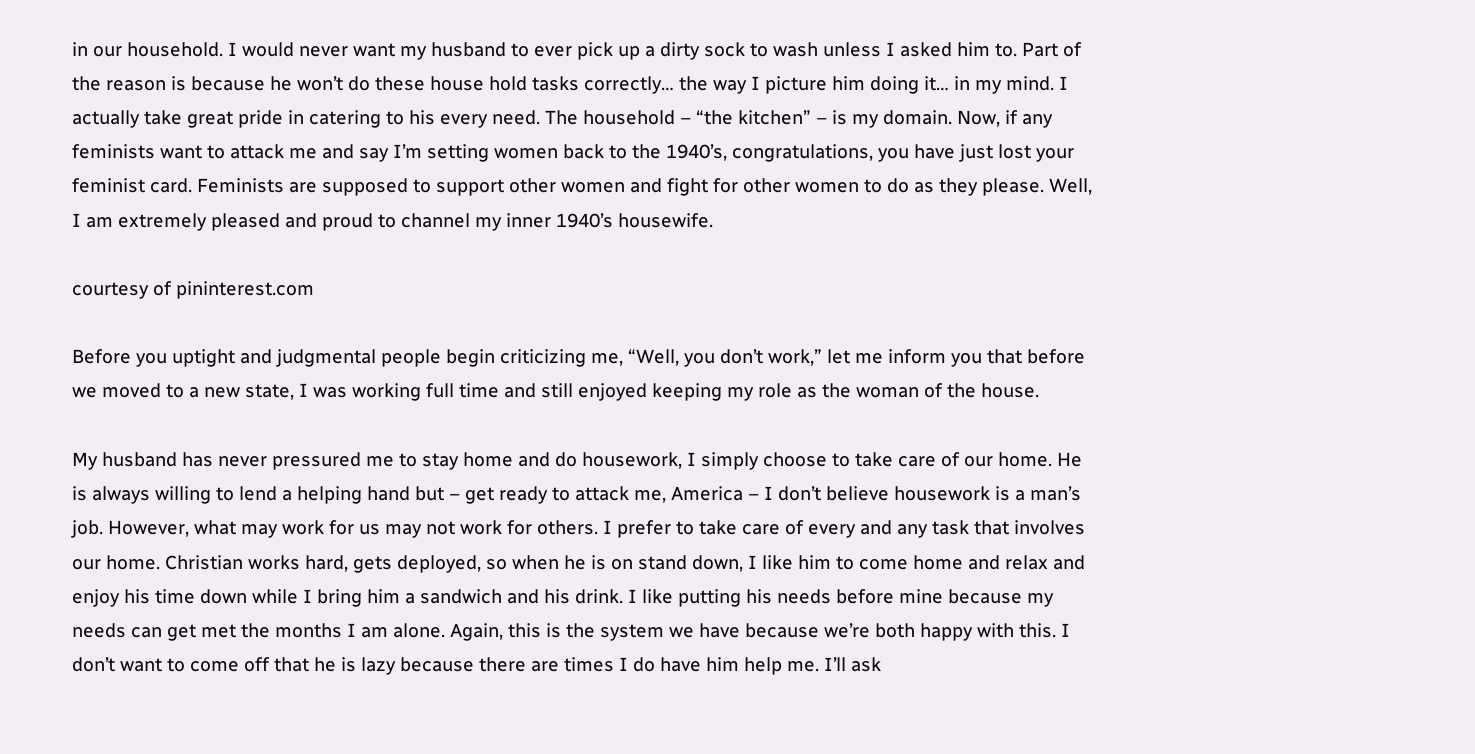in our household. I would never want my husband to ever pick up a dirty sock to wash unless I asked him to. Part of the reason is because he won’t do these house hold tasks correctly… the way I picture him doing it… in my mind. I actually take great pride in catering to his every need. The household – “the kitchen” – is my domain. Now, if any feminists want to attack me and say I’m setting women back to the 1940’s, congratulations, you have just lost your feminist card. Feminists are supposed to support other women and fight for other women to do as they please. Well, I am extremely pleased and proud to channel my inner 1940’s housewife.

courtesy of pininterest.com

Before you uptight and judgmental people begin criticizing me, “Well, you don’t work,” let me inform you that before we moved to a new state, I was working full time and still enjoyed keeping my role as the woman of the house.

My husband has never pressured me to stay home and do housework, I simply choose to take care of our home. He is always willing to lend a helping hand but – get ready to attack me, America – I don’t believe housework is a man’s job. However, what may work for us may not work for others. I prefer to take care of every and any task that involves our home. Christian works hard, gets deployed, so when he is on stand down, I like him to come home and relax and enjoy his time down while I bring him a sandwich and his drink. I like putting his needs before mine because my needs can get met the months I am alone. Again, this is the system we have because we’re both happy with this. I don’t want to come off that he is lazy because there are times I do have him help me. I’ll ask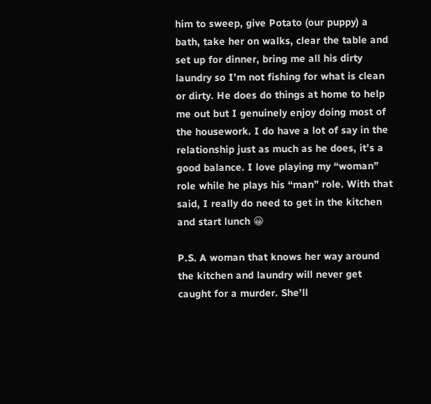him to sweep, give Potato (our puppy) a bath, take her on walks, clear the table and set up for dinner, bring me all his dirty laundry so I’m not fishing for what is clean or dirty. He does do things at home to help me out but I genuinely enjoy doing most of the housework. I do have a lot of say in the relationship just as much as he does, it’s a good balance. I love playing my “woman” role while he plays his “man” role. With that said, I really do need to get in the kitchen and start lunch 😀

P.S. A woman that knows her way around the kitchen and laundry will never get caught for a murder. She’ll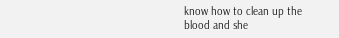know how to clean up the blood and she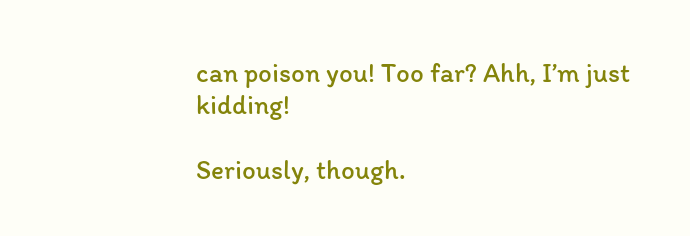can poison you! Too far? Ahh, I’m just kidding!

Seriously, though.